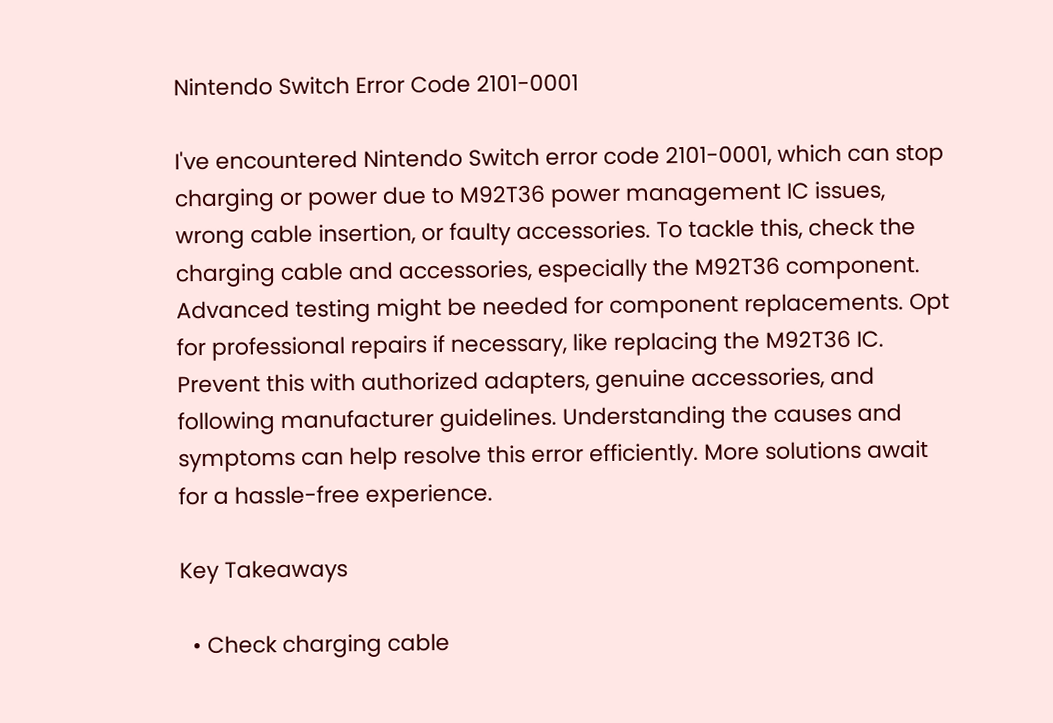Nintendo Switch Error Code 2101-0001

I've encountered Nintendo Switch error code 2101-0001, which can stop charging or power due to M92T36 power management IC issues, wrong cable insertion, or faulty accessories. To tackle this, check the charging cable and accessories, especially the M92T36 component. Advanced testing might be needed for component replacements. Opt for professional repairs if necessary, like replacing the M92T36 IC. Prevent this with authorized adapters, genuine accessories, and following manufacturer guidelines. Understanding the causes and symptoms can help resolve this error efficiently. More solutions await for a hassle-free experience.

Key Takeaways

  • Check charging cable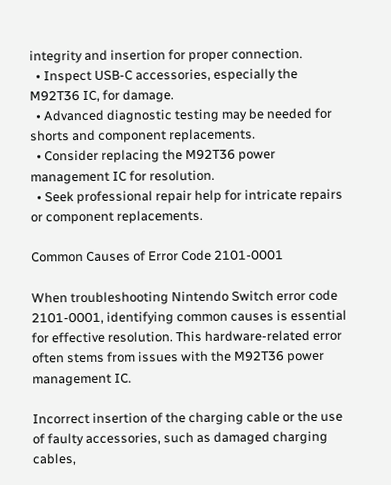integrity and insertion for proper connection.
  • Inspect USB-C accessories, especially the M92T36 IC, for damage.
  • Advanced diagnostic testing may be needed for shorts and component replacements.
  • Consider replacing the M92T36 power management IC for resolution.
  • Seek professional repair help for intricate repairs or component replacements.

Common Causes of Error Code 2101-0001

When troubleshooting Nintendo Switch error code 2101-0001, identifying common causes is essential for effective resolution. This hardware-related error often stems from issues with the M92T36 power management IC.

Incorrect insertion of the charging cable or the use of faulty accessories, such as damaged charging cables,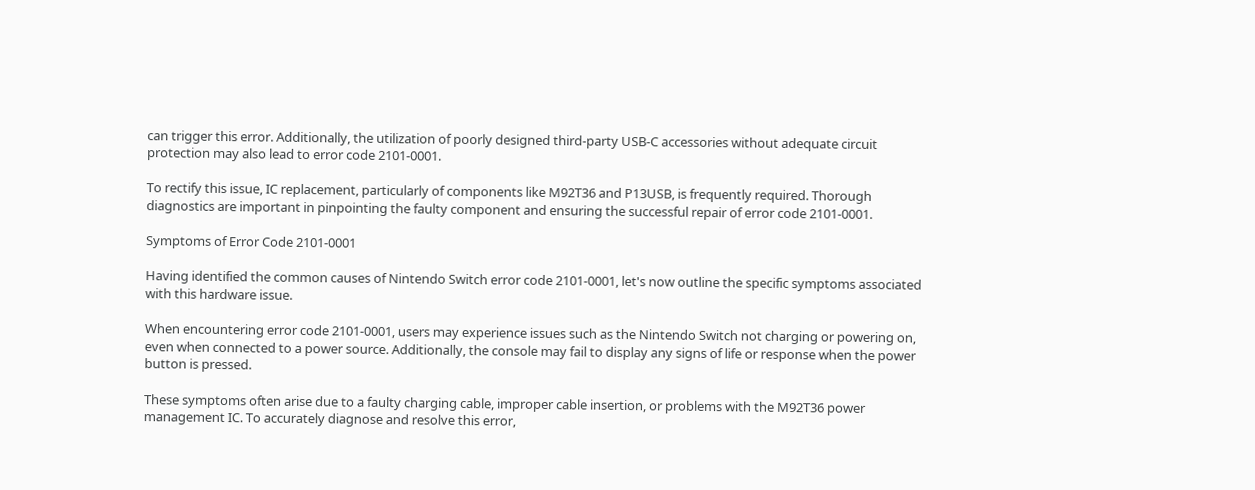can trigger this error. Additionally, the utilization of poorly designed third-party USB-C accessories without adequate circuit protection may also lead to error code 2101-0001.

To rectify this issue, IC replacement, particularly of components like M92T36 and P13USB, is frequently required. Thorough diagnostics are important in pinpointing the faulty component and ensuring the successful repair of error code 2101-0001.

Symptoms of Error Code 2101-0001

Having identified the common causes of Nintendo Switch error code 2101-0001, let's now outline the specific symptoms associated with this hardware issue.

When encountering error code 2101-0001, users may experience issues such as the Nintendo Switch not charging or powering on, even when connected to a power source. Additionally, the console may fail to display any signs of life or response when the power button is pressed.

These symptoms often arise due to a faulty charging cable, improper cable insertion, or problems with the M92T36 power management IC. To accurately diagnose and resolve this error,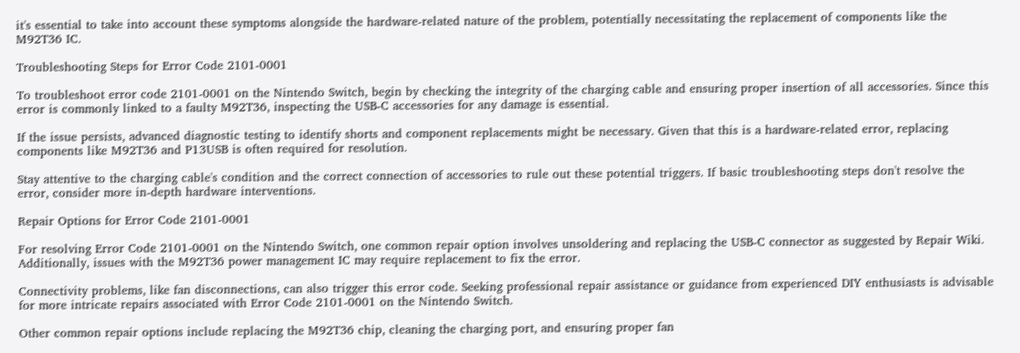it's essential to take into account these symptoms alongside the hardware-related nature of the problem, potentially necessitating the replacement of components like the M92T36 IC.

Troubleshooting Steps for Error Code 2101-0001

To troubleshoot error code 2101-0001 on the Nintendo Switch, begin by checking the integrity of the charging cable and ensuring proper insertion of all accessories. Since this error is commonly linked to a faulty M92T36, inspecting the USB-C accessories for any damage is essential.

If the issue persists, advanced diagnostic testing to identify shorts and component replacements might be necessary. Given that this is a hardware-related error, replacing components like M92T36 and P13USB is often required for resolution.

Stay attentive to the charging cable's condition and the correct connection of accessories to rule out these potential triggers. If basic troubleshooting steps don't resolve the error, consider more in-depth hardware interventions.

Repair Options for Error Code 2101-0001

For resolving Error Code 2101-0001 on the Nintendo Switch, one common repair option involves unsoldering and replacing the USB-C connector as suggested by Repair Wiki. Additionally, issues with the M92T36 power management IC may require replacement to fix the error.

Connectivity problems, like fan disconnections, can also trigger this error code. Seeking professional repair assistance or guidance from experienced DIY enthusiasts is advisable for more intricate repairs associated with Error Code 2101-0001 on the Nintendo Switch.

Other common repair options include replacing the M92T36 chip, cleaning the charging port, and ensuring proper fan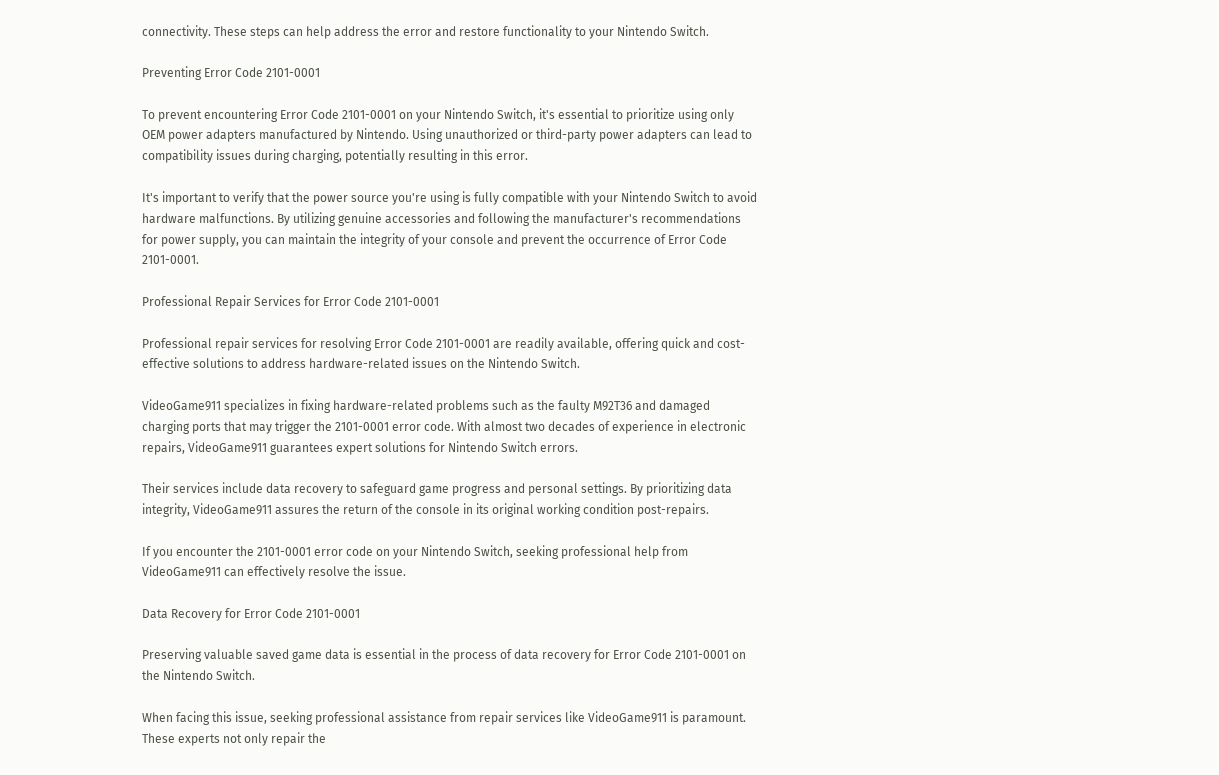connectivity. These steps can help address the error and restore functionality to your Nintendo Switch.

Preventing Error Code 2101-0001

To prevent encountering Error Code 2101-0001 on your Nintendo Switch, it's essential to prioritize using only OEM power adapters manufactured by Nintendo. Using unauthorized or third-party power adapters can lead to compatibility issues during charging, potentially resulting in this error.

It's important to verify that the power source you're using is fully compatible with your Nintendo Switch to avoid hardware malfunctions. By utilizing genuine accessories and following the manufacturer's recommendations for power supply, you can maintain the integrity of your console and prevent the occurrence of Error Code 2101-0001.

Professional Repair Services for Error Code 2101-0001

Professional repair services for resolving Error Code 2101-0001 are readily available, offering quick and cost-effective solutions to address hardware-related issues on the Nintendo Switch.

VideoGame911 specializes in fixing hardware-related problems such as the faulty M92T36 and damaged charging ports that may trigger the 2101-0001 error code. With almost two decades of experience in electronic repairs, VideoGame911 guarantees expert solutions for Nintendo Switch errors.

Their services include data recovery to safeguard game progress and personal settings. By prioritizing data integrity, VideoGame911 assures the return of the console in its original working condition post-repairs.

If you encounter the 2101-0001 error code on your Nintendo Switch, seeking professional help from VideoGame911 can effectively resolve the issue.

Data Recovery for Error Code 2101-0001

Preserving valuable saved game data is essential in the process of data recovery for Error Code 2101-0001 on the Nintendo Switch.

When facing this issue, seeking professional assistance from repair services like VideoGame911 is paramount. These experts not only repair the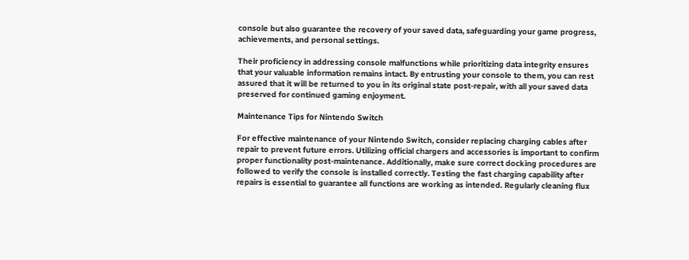console but also guarantee the recovery of your saved data, safeguarding your game progress, achievements, and personal settings.

Their proficiency in addressing console malfunctions while prioritizing data integrity ensures that your valuable information remains intact. By entrusting your console to them, you can rest assured that it will be returned to you in its original state post-repair, with all your saved data preserved for continued gaming enjoyment.

Maintenance Tips for Nintendo Switch

For effective maintenance of your Nintendo Switch, consider replacing charging cables after repair to prevent future errors. Utilizing official chargers and accessories is important to confirm proper functionality post-maintenance. Additionally, make sure correct docking procedures are followed to verify the console is installed correctly. Testing the fast charging capability after repairs is essential to guarantee all functions are working as intended. Regularly cleaning flux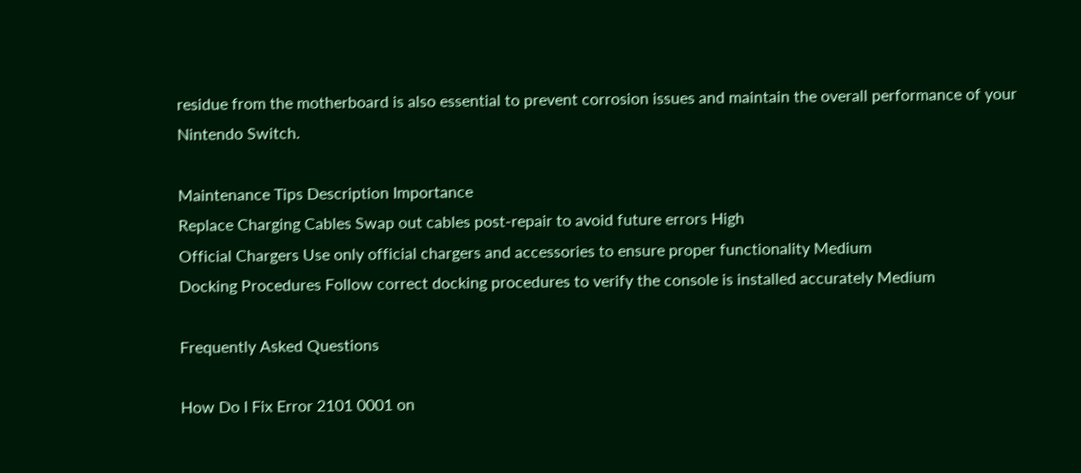residue from the motherboard is also essential to prevent corrosion issues and maintain the overall performance of your Nintendo Switch.

Maintenance Tips Description Importance
Replace Charging Cables Swap out cables post-repair to avoid future errors High
Official Chargers Use only official chargers and accessories to ensure proper functionality Medium
Docking Procedures Follow correct docking procedures to verify the console is installed accurately Medium

Frequently Asked Questions

How Do I Fix Error 2101 0001 on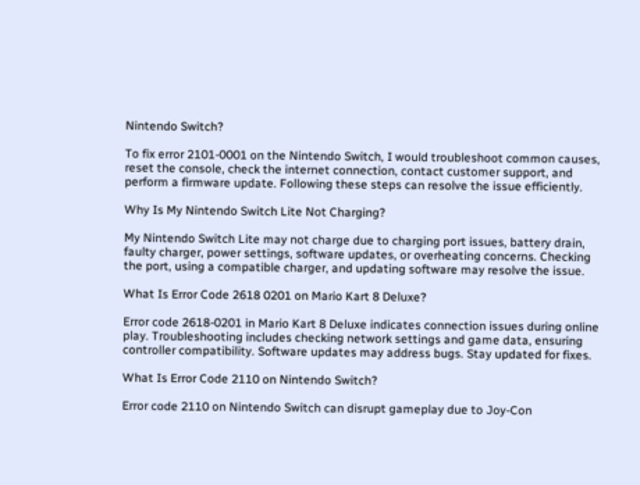Nintendo Switch?

To fix error 2101-0001 on the Nintendo Switch, I would troubleshoot common causes, reset the console, check the internet connection, contact customer support, and perform a firmware update. Following these steps can resolve the issue efficiently.

Why Is My Nintendo Switch Lite Not Charging?

My Nintendo Switch Lite may not charge due to charging port issues, battery drain, faulty charger, power settings, software updates, or overheating concerns. Checking the port, using a compatible charger, and updating software may resolve the issue.

What Is Error Code 2618 0201 on Mario Kart 8 Deluxe?

Error code 2618-0201 in Mario Kart 8 Deluxe indicates connection issues during online play. Troubleshooting includes checking network settings and game data, ensuring controller compatibility. Software updates may address bugs. Stay updated for fixes.

What Is Error Code 2110 on Nintendo Switch?

Error code 2110 on Nintendo Switch can disrupt gameplay due to Joy-Con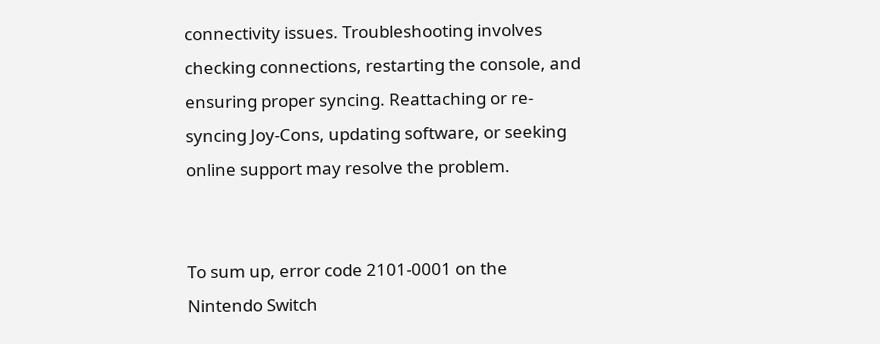connectivity issues. Troubleshooting involves checking connections, restarting the console, and ensuring proper syncing. Reattaching or re-syncing Joy-Cons, updating software, or seeking online support may resolve the problem.


To sum up, error code 2101-0001 on the Nintendo Switch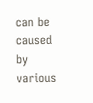can be caused by various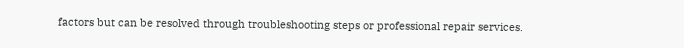factors but can be resolved through troubleshooting steps or professional repair services.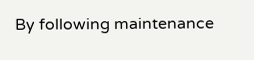By following maintenance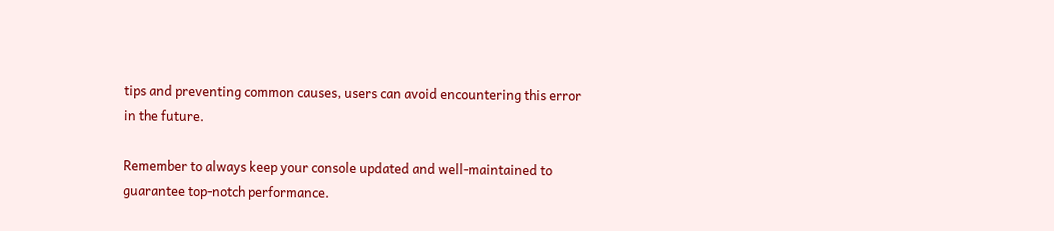tips and preventing common causes, users can avoid encountering this error in the future.

Remember to always keep your console updated and well-maintained to guarantee top-notch performance.